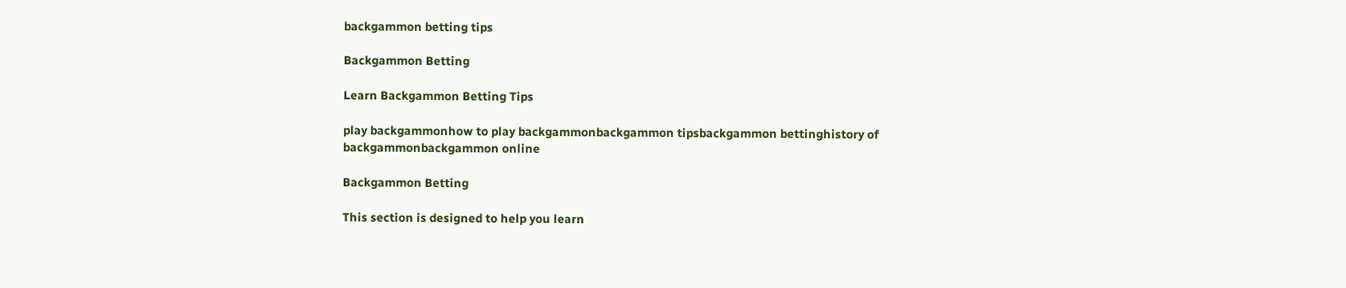backgammon betting tips

Backgammon Betting

Learn Backgammon Betting Tips

play backgammonhow to play backgammonbackgammon tipsbackgammon bettinghistory of backgammonbackgammon online

Backgammon Betting

This section is designed to help you learn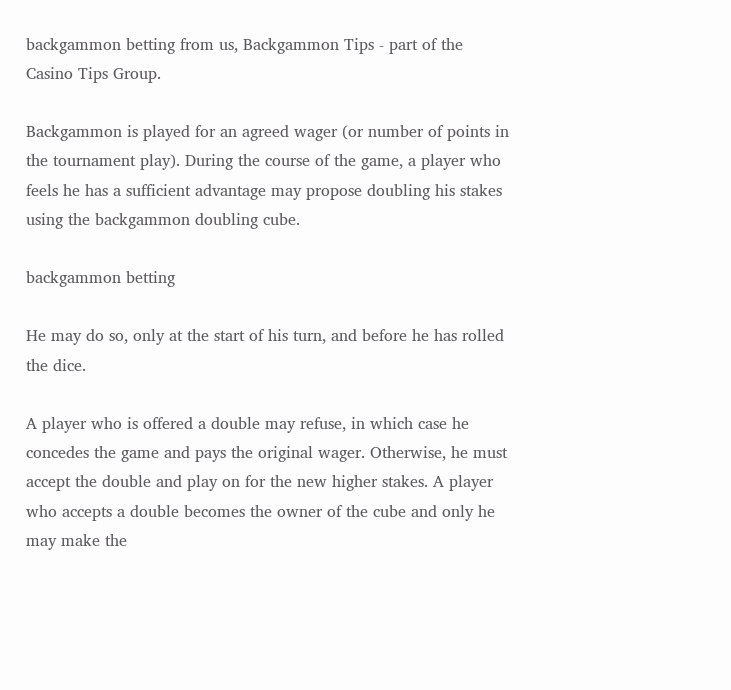backgammon betting from us, Backgammon Tips - part of the Casino Tips Group.

Backgammon is played for an agreed wager (or number of points in the tournament play). During the course of the game, a player who feels he has a sufficient advantage may propose doubling his stakes using the backgammon doubling cube.

backgammon betting

He may do so, only at the start of his turn, and before he has rolled the dice.

A player who is offered a double may refuse, in which case he concedes the game and pays the original wager. Otherwise, he must accept the double and play on for the new higher stakes. A player who accepts a double becomes the owner of the cube and only he may make the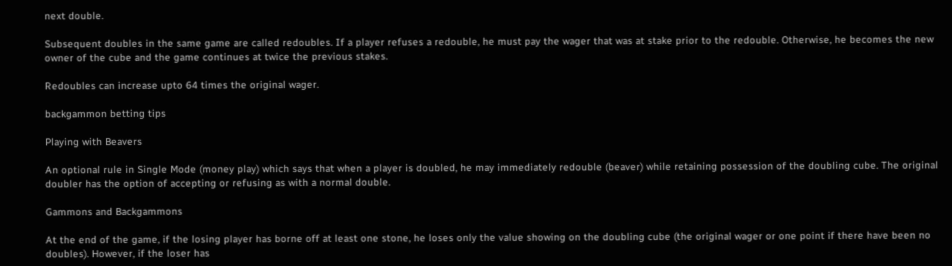next double.

Subsequent doubles in the same game are called redoubles. If a player refuses a redouble, he must pay the wager that was at stake prior to the redouble. Otherwise, he becomes the new owner of the cube and the game continues at twice the previous stakes.

Redoubles can increase upto 64 times the original wager.

backgammon betting tips

Playing with Beavers

An optional rule in Single Mode (money play) which says that when a player is doubled, he may immediately redouble (beaver) while retaining possession of the doubling cube. The original doubler has the option of accepting or refusing as with a normal double.

Gammons and Backgammons

At the end of the game, if the losing player has borne off at least one stone, he loses only the value showing on the doubling cube (the original wager or one point if there have been no doubles). However, if the loser has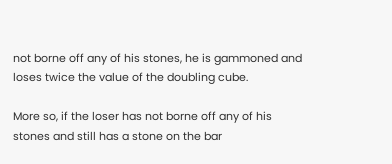not borne off any of his stones, he is gammoned and loses twice the value of the doubling cube.

More so, if the loser has not borne off any of his stones and still has a stone on the bar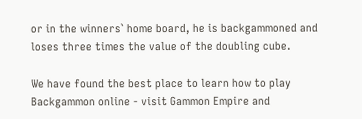or in the winners` home board, he is backgammoned and loses three times the value of the doubling cube.

We have found the best place to learn how to play Backgammon online - visit Gammon Empire and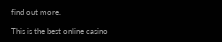find out more.

This is the best online casino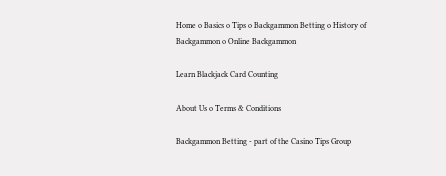Home o Basics o Tips o Backgammon Betting o History of Backgammon o Online Backgammon

Learn Blackjack Card Counting

About Us o Terms & Conditions

Backgammon Betting - part of the Casino Tips Group